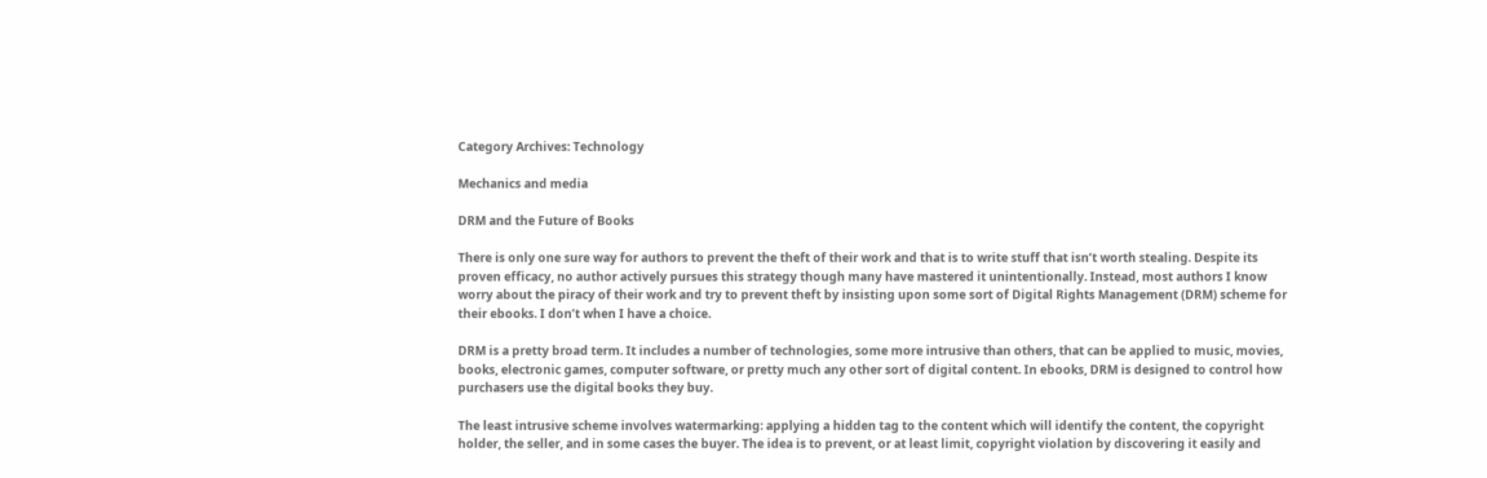Category Archives: Technology

Mechanics and media

DRM and the Future of Books

There is only one sure way for authors to prevent the theft of their work and that is to write stuff that isn’t worth stealing. Despite its proven efficacy, no author actively pursues this strategy though many have mastered it unintentionally. Instead, most authors I know worry about the piracy of their work and try to prevent theft by insisting upon some sort of Digital Rights Management (DRM) scheme for their ebooks. I don’t when I have a choice.

DRM is a pretty broad term. It includes a number of technologies, some more intrusive than others, that can be applied to music, movies, books, electronic games, computer software, or pretty much any other sort of digital content. In ebooks, DRM is designed to control how purchasers use the digital books they buy.

The least intrusive scheme involves watermarking: applying a hidden tag to the content which will identify the content, the copyright holder, the seller, and in some cases the buyer. The idea is to prevent, or at least limit, copyright violation by discovering it easily and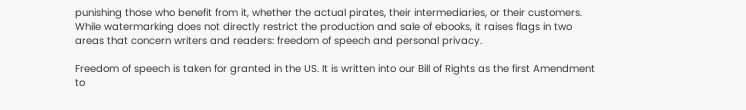punishing those who benefit from it, whether the actual pirates, their intermediaries, or their customers. While watermarking does not directly restrict the production and sale of ebooks, it raises flags in two areas that concern writers and readers: freedom of speech and personal privacy.

Freedom of speech is taken for granted in the US. It is written into our Bill of Rights as the first Amendment to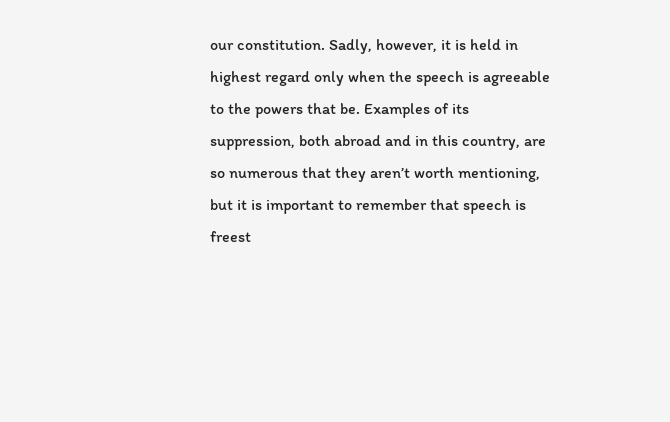our constitution. Sadly, however, it is held in highest regard only when the speech is agreeable to the powers that be. Examples of its suppression, both abroad and in this country, are so numerous that they aren’t worth mentioning, but it is important to remember that speech is freest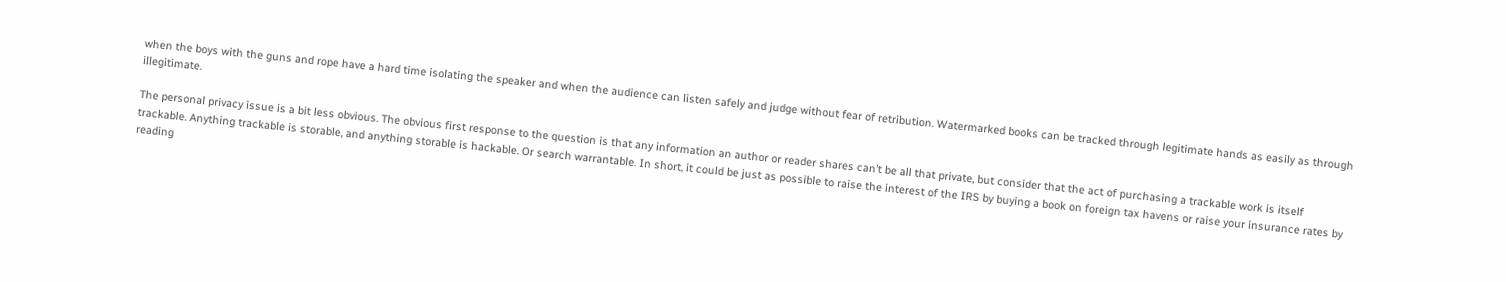when the boys with the guns and rope have a hard time isolating the speaker and when the audience can listen safely and judge without fear of retribution. Watermarked books can be tracked through legitimate hands as easily as through illegitimate.

The personal privacy issue is a bit less obvious. The obvious first response to the question is that any information an author or reader shares can’t be all that private, but consider that the act of purchasing a trackable work is itself trackable. Anything trackable is storable, and anything storable is hackable. Or search warrantable. In short, it could be just as possible to raise the interest of the IRS by buying a book on foreign tax havens or raise your insurance rates by reading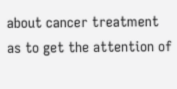about cancer treatment as to get the attention of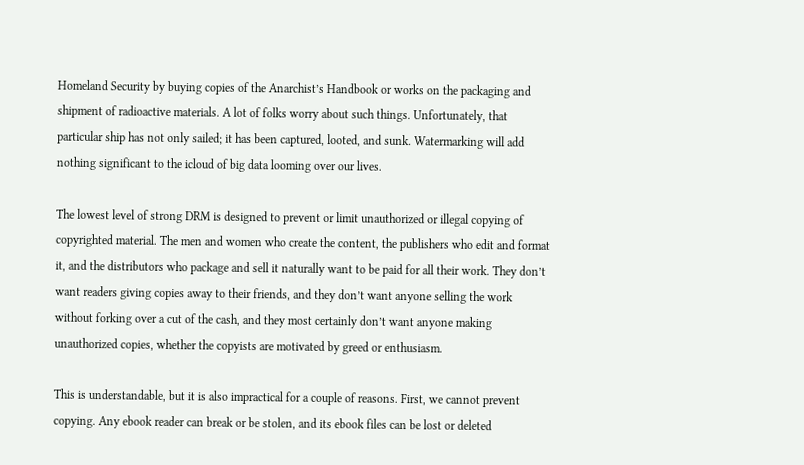Homeland Security by buying copies of the Anarchist’s Handbook or works on the packaging and shipment of radioactive materials. A lot of folks worry about such things. Unfortunately, that particular ship has not only sailed; it has been captured, looted, and sunk. Watermarking will add nothing significant to the icloud of big data looming over our lives.

The lowest level of strong DRM is designed to prevent or limit unauthorized or illegal copying of copyrighted material. The men and women who create the content, the publishers who edit and format it, and the distributors who package and sell it naturally want to be paid for all their work. They don’t want readers giving copies away to their friends, and they don’t want anyone selling the work without forking over a cut of the cash, and they most certainly don’t want anyone making unauthorized copies, whether the copyists are motivated by greed or enthusiasm.

This is understandable, but it is also impractical for a couple of reasons. First, we cannot prevent copying. Any ebook reader can break or be stolen, and its ebook files can be lost or deleted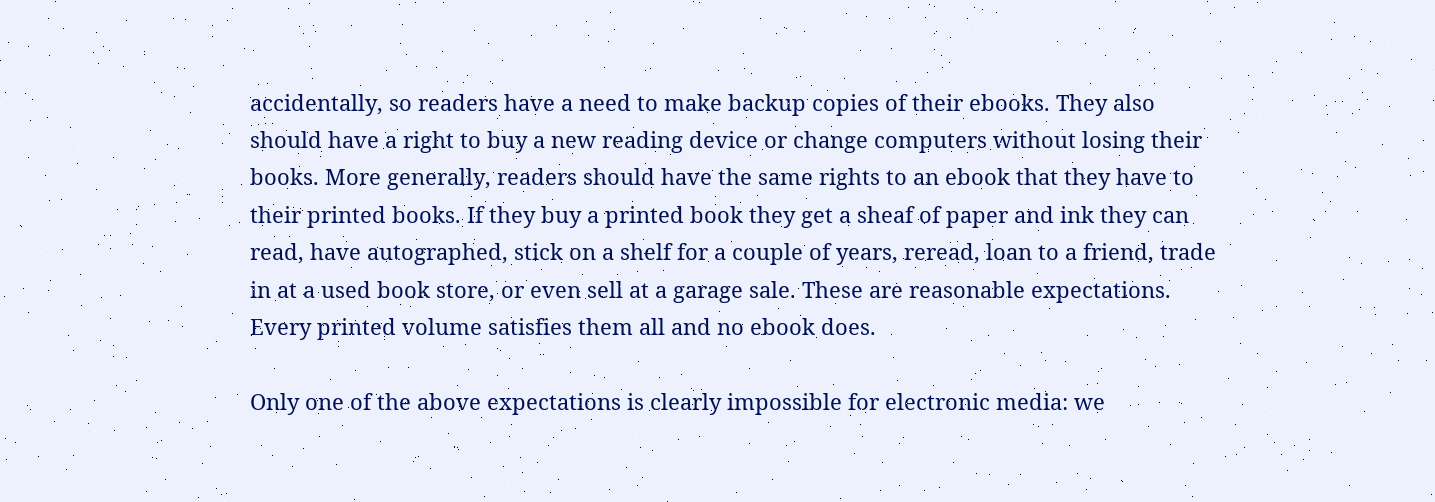accidentally, so readers have a need to make backup copies of their ebooks. They also should have a right to buy a new reading device or change computers without losing their books. More generally, readers should have the same rights to an ebook that they have to their printed books. If they buy a printed book they get a sheaf of paper and ink they can read, have autographed, stick on a shelf for a couple of years, reread, loan to a friend, trade in at a used book store, or even sell at a garage sale. These are reasonable expectations. Every printed volume satisfies them all and no ebook does.

Only one of the above expectations is clearly impossible for electronic media: we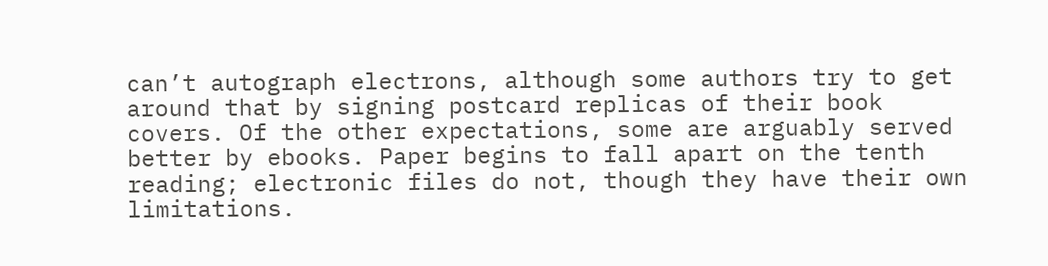can’t autograph electrons, although some authors try to get around that by signing postcard replicas of their book covers. Of the other expectations, some are arguably served better by ebooks. Paper begins to fall apart on the tenth reading; electronic files do not, though they have their own limitations.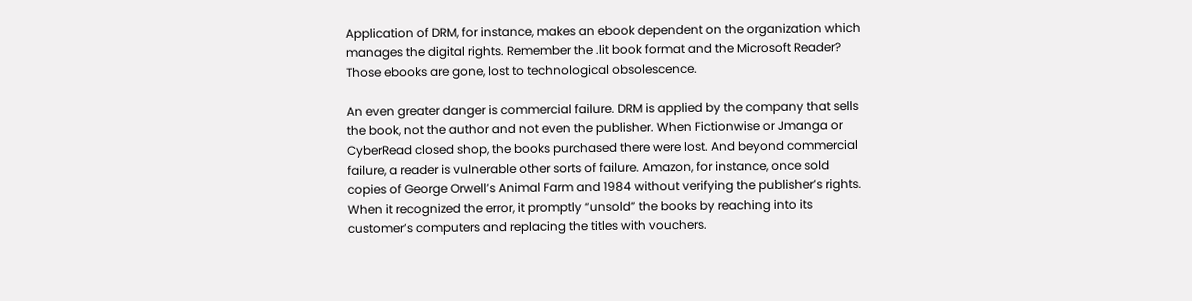Application of DRM, for instance, makes an ebook dependent on the organization which manages the digital rights. Remember the .lit book format and the Microsoft Reader? Those ebooks are gone, lost to technological obsolescence.

An even greater danger is commercial failure. DRM is applied by the company that sells the book, not the author and not even the publisher. When Fictionwise or Jmanga or CyberRead closed shop, the books purchased there were lost. And beyond commercial failure, a reader is vulnerable other sorts of failure. Amazon, for instance, once sold copies of George Orwell’s Animal Farm and 1984 without verifying the publisher’s rights. When it recognized the error, it promptly “unsold” the books by reaching into its customer’s computers and replacing the titles with vouchers.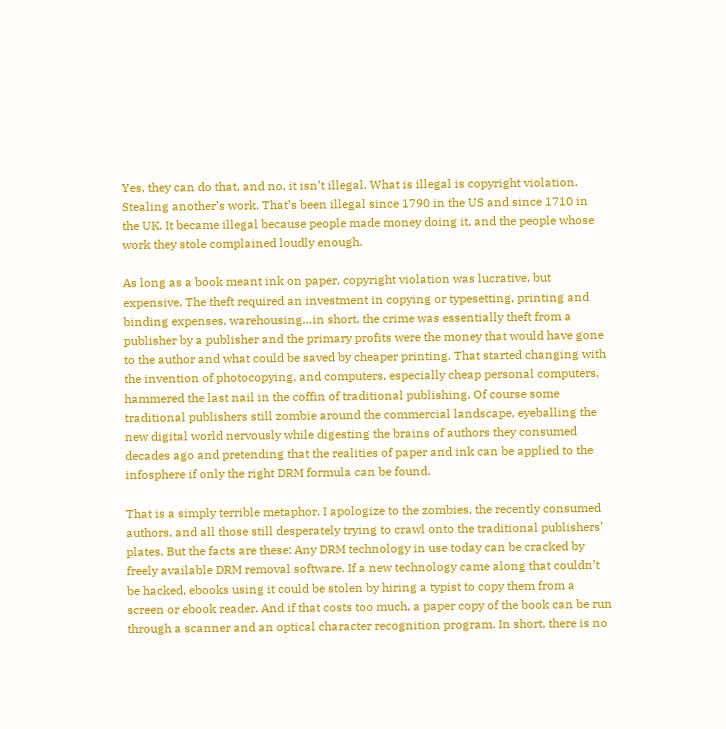Yes, they can do that, and no, it isn’t illegal. What is illegal is copyright violation. Stealing another’s work. That’s been illegal since 1790 in the US and since 1710 in the UK. It became illegal because people made money doing it, and the people whose work they stole complained loudly enough.

As long as a book meant ink on paper, copyright violation was lucrative, but expensive. The theft required an investment in copying or typesetting, printing and binding expenses, warehousing…in short, the crime was essentially theft from a publisher by a publisher and the primary profits were the money that would have gone to the author and what could be saved by cheaper printing. That started changing with the invention of photocopying, and computers, especially cheap personal computers, hammered the last nail in the coffin of traditional publishing. Of course some traditional publishers still zombie around the commercial landscape, eyeballing the new digital world nervously while digesting the brains of authors they consumed decades ago and pretending that the realities of paper and ink can be applied to the infosphere if only the right DRM formula can be found.

That is a simply terrible metaphor. I apologize to the zombies, the recently consumed authors, and all those still desperately trying to crawl onto the traditional publishers’ plates. But the facts are these: Any DRM technology in use today can be cracked by freely available DRM removal software. If a new technology came along that couldn’t be hacked, ebooks using it could be stolen by hiring a typist to copy them from a screen or ebook reader. And if that costs too much, a paper copy of the book can be run through a scanner and an optical character recognition program. In short, there is no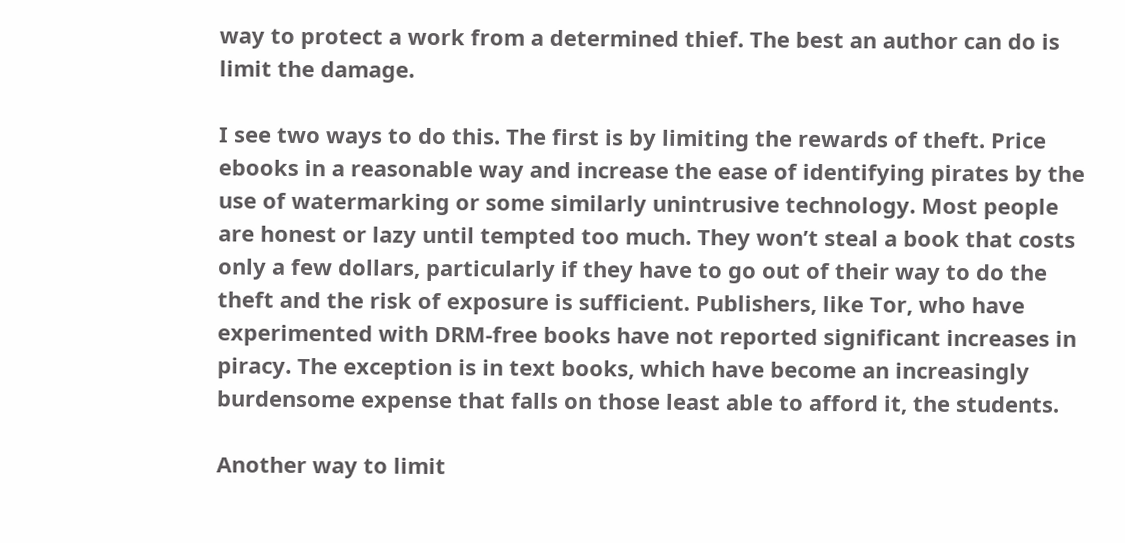way to protect a work from a determined thief. The best an author can do is limit the damage.

I see two ways to do this. The first is by limiting the rewards of theft. Price ebooks in a reasonable way and increase the ease of identifying pirates by the use of watermarking or some similarly unintrusive technology. Most people are honest or lazy until tempted too much. They won’t steal a book that costs only a few dollars, particularly if they have to go out of their way to do the theft and the risk of exposure is sufficient. Publishers, like Tor, who have experimented with DRM-free books have not reported significant increases in piracy. The exception is in text books, which have become an increasingly burdensome expense that falls on those least able to afford it, the students.

Another way to limit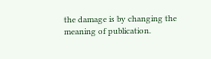the damage is by changing the meaning of publication.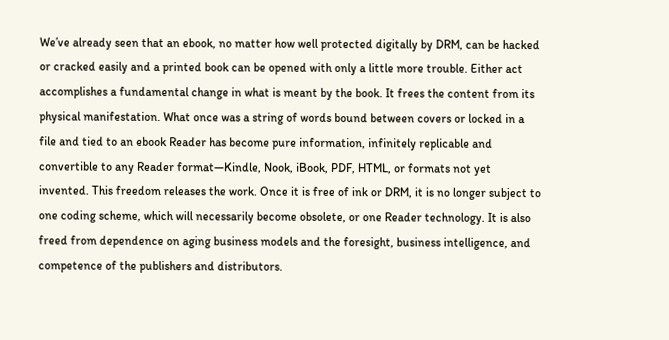We’ve already seen that an ebook, no matter how well protected digitally by DRM, can be hacked or cracked easily and a printed book can be opened with only a little more trouble. Either act accomplishes a fundamental change in what is meant by the book. It frees the content from its physical manifestation. What once was a string of words bound between covers or locked in a file and tied to an ebook Reader has become pure information, infinitely replicable and convertible to any Reader format—Kindle, Nook, iBook, PDF, HTML, or formats not yet invented. This freedom releases the work. Once it is free of ink or DRM, it is no longer subject to one coding scheme, which will necessarily become obsolete, or one Reader technology. It is also freed from dependence on aging business models and the foresight, business intelligence, and competence of the publishers and distributors.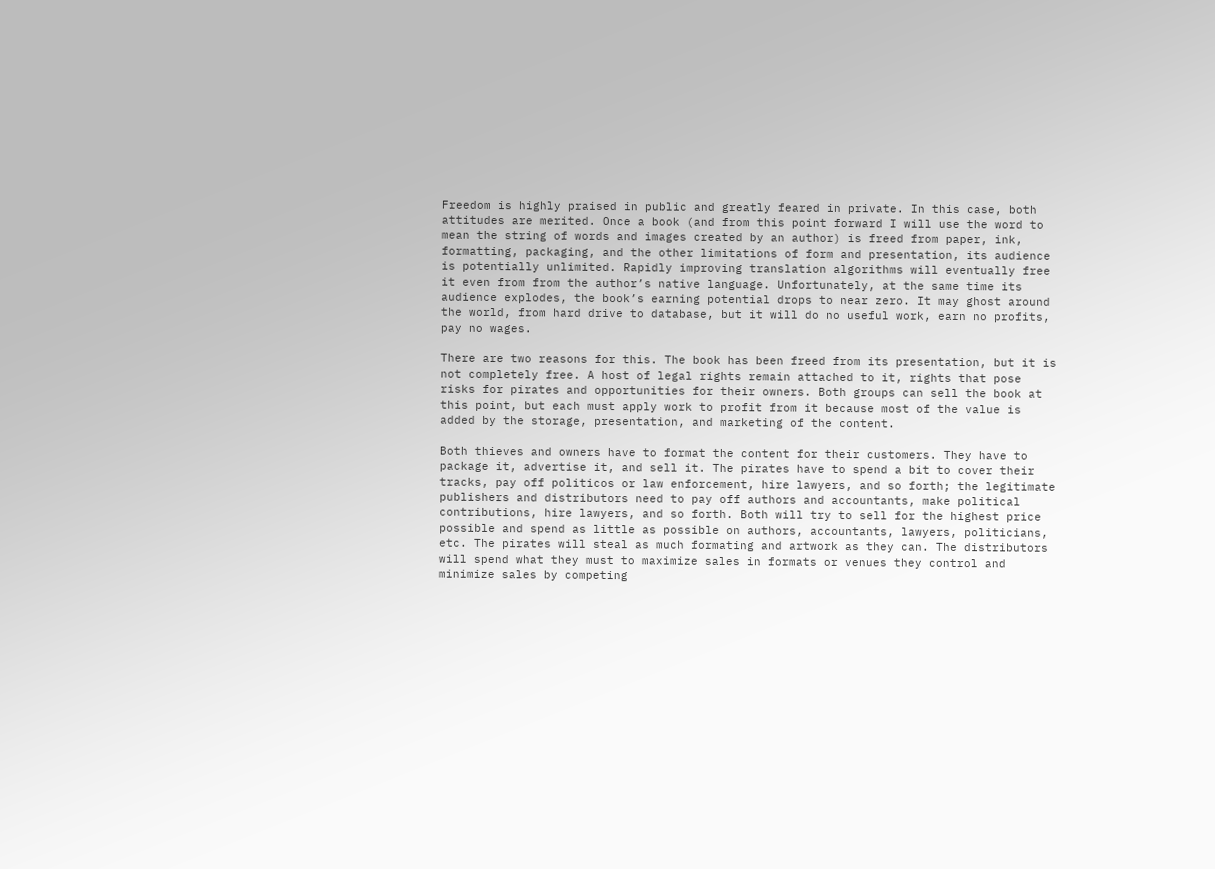Freedom is highly praised in public and greatly feared in private. In this case, both attitudes are merited. Once a book (and from this point forward I will use the word to mean the string of words and images created by an author) is freed from paper, ink, formatting, packaging, and the other limitations of form and presentation, its audience is potentially unlimited. Rapidly improving translation algorithms will eventually free it even from from the author’s native language. Unfortunately, at the same time its audience explodes, the book’s earning potential drops to near zero. It may ghost around the world, from hard drive to database, but it will do no useful work, earn no profits, pay no wages.

There are two reasons for this. The book has been freed from its presentation, but it is not completely free. A host of legal rights remain attached to it, rights that pose risks for pirates and opportunities for their owners. Both groups can sell the book at this point, but each must apply work to profit from it because most of the value is added by the storage, presentation, and marketing of the content.

Both thieves and owners have to format the content for their customers. They have to package it, advertise it, and sell it. The pirates have to spend a bit to cover their tracks, pay off politicos or law enforcement, hire lawyers, and so forth; the legitimate publishers and distributors need to pay off authors and accountants, make political contributions, hire lawyers, and so forth. Both will try to sell for the highest price possible and spend as little as possible on authors, accountants, lawyers, politicians, etc. The pirates will steal as much formating and artwork as they can. The distributors will spend what they must to maximize sales in formats or venues they control and minimize sales by competing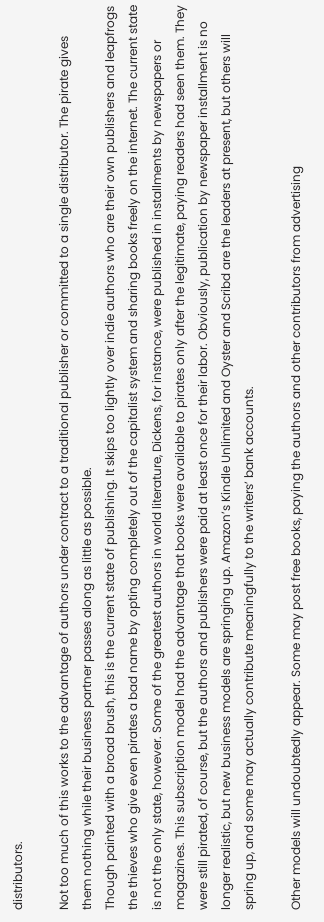distributors.

Not too much of this works to the advantage of authors under contract to a traditional publisher or committed to a single distributor. The pirate gives them nothing while their business partner passes along as little as possible.
Though painted with a broad brush, this is the current state of publishing. It skips too lightly over indie authors who are their own publishers and leapfrogs the thieves who give even pirates a bad name by opting completely out of the capitalist system and sharing books freely on the internet. The current state is not the only state, however. Some of the greatest authors in world literature, Dickens, for instance, were published in installments by newspapers or magazines. This subscription model had the advantage that books were available to pirates only after the legitimate, paying readers had seen them. They were still pirated, of course, but the authors and publishers were paid at least once for their labor. Obviously, publication by newspaper installment is no longer realistic, but new business models are springing up. Amazon’s Kindle Unlimited and Oyster and Scribd are the leaders at present, but others will spring up, and some may actually contribute meaningfully to the writers’ bank accounts.

Other models will undoubtedly appear. Some may post free books, paying the authors and other contributors from advertising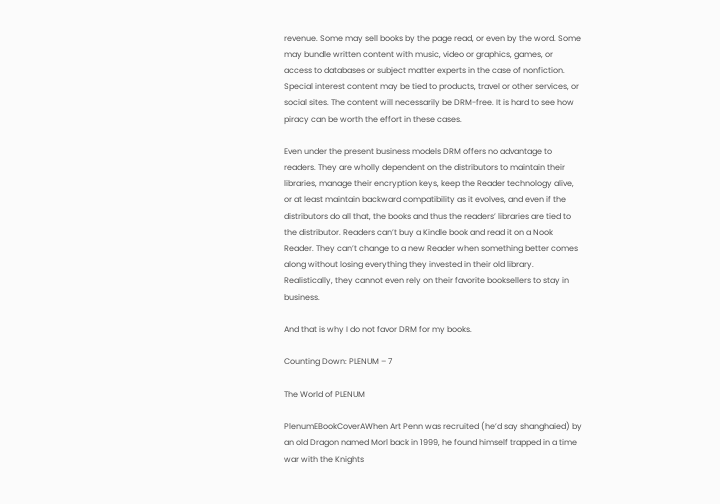revenue. Some may sell books by the page read, or even by the word. Some may bundle written content with music, video or graphics, games, or access to databases or subject matter experts in the case of nonfiction. Special interest content may be tied to products, travel or other services, or social sites. The content will necessarily be DRM-free. It is hard to see how piracy can be worth the effort in these cases.

Even under the present business models DRM offers no advantage to readers. They are wholly dependent on the distributors to maintain their libraries, manage their encryption keys, keep the Reader technology alive, or at least maintain backward compatibility as it evolves, and even if the distributors do all that, the books and thus the readers’ libraries are tied to the distributor. Readers can’t buy a Kindle book and read it on a Nook Reader. They can’t change to a new Reader when something better comes along without losing everything they invested in their old library. Realistically, they cannot even rely on their favorite booksellers to stay in business.

And that is why I do not favor DRM for my books.

Counting Down: PLENUM – 7

The World of PLENUM

PlenumEBookCoverAWhen Art Penn was recruited (he’d say shanghaied) by an old Dragon named Morl back in 1999, he found himself trapped in a time war with the Knights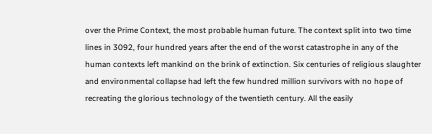over the Prime Context, the most probable human future. The context split into two time lines in 3092, four hundred years after the end of the worst catastrophe in any of the human contexts left mankind on the brink of extinction. Six centuries of religious slaughter and environmental collapse had left the few hundred million survivors with no hope of recreating the glorious technology of the twentieth century. All the easily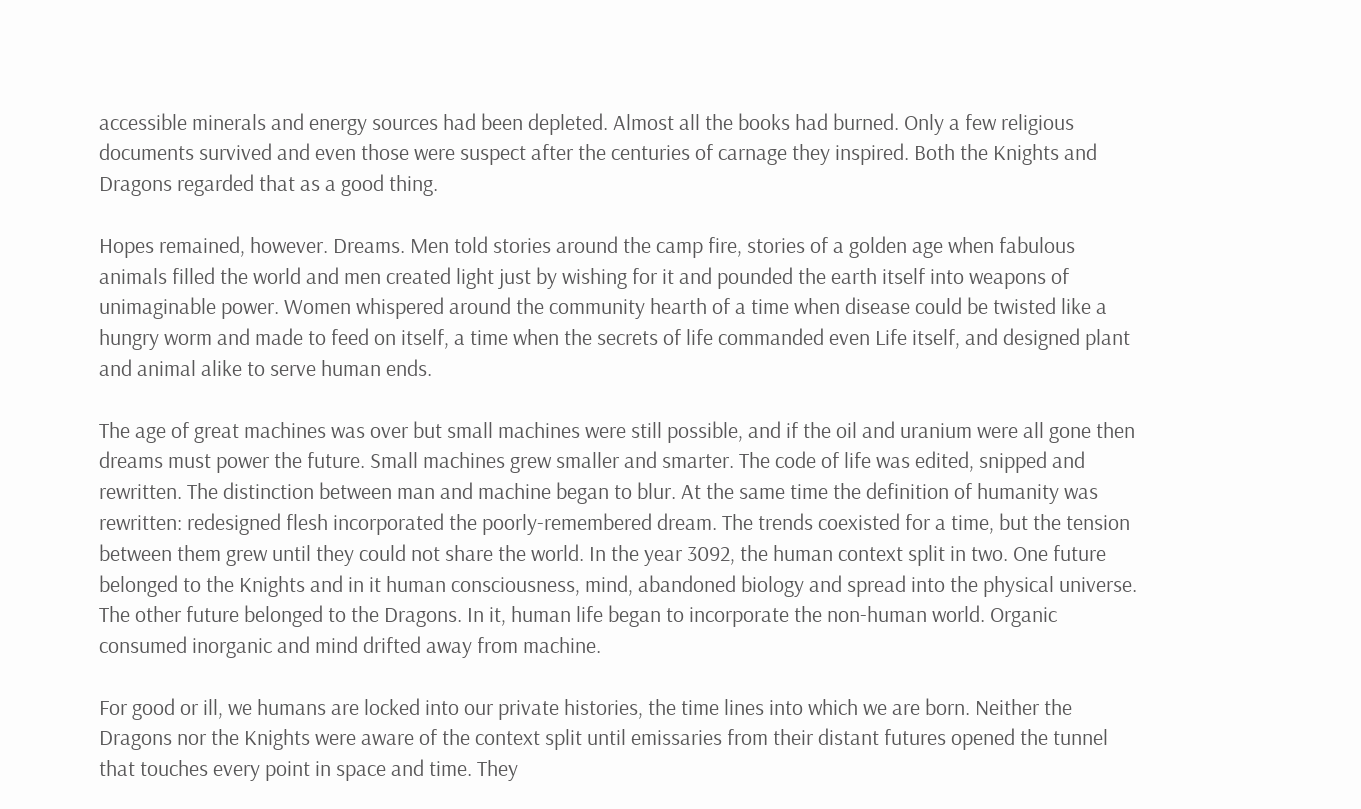accessible minerals and energy sources had been depleted. Almost all the books had burned. Only a few religious documents survived and even those were suspect after the centuries of carnage they inspired. Both the Knights and Dragons regarded that as a good thing.

Hopes remained, however. Dreams. Men told stories around the camp fire, stories of a golden age when fabulous animals filled the world and men created light just by wishing for it and pounded the earth itself into weapons of unimaginable power. Women whispered around the community hearth of a time when disease could be twisted like a hungry worm and made to feed on itself, a time when the secrets of life commanded even Life itself, and designed plant and animal alike to serve human ends.

The age of great machines was over but small machines were still possible, and if the oil and uranium were all gone then dreams must power the future. Small machines grew smaller and smarter. The code of life was edited, snipped and rewritten. The distinction between man and machine began to blur. At the same time the definition of humanity was rewritten: redesigned flesh incorporated the poorly-remembered dream. The trends coexisted for a time, but the tension between them grew until they could not share the world. In the year 3092, the human context split in two. One future belonged to the Knights and in it human consciousness, mind, abandoned biology and spread into the physical universe. The other future belonged to the Dragons. In it, human life began to incorporate the non-human world. Organic consumed inorganic and mind drifted away from machine.

For good or ill, we humans are locked into our private histories, the time lines into which we are born. Neither the Dragons nor the Knights were aware of the context split until emissaries from their distant futures opened the tunnel that touches every point in space and time. They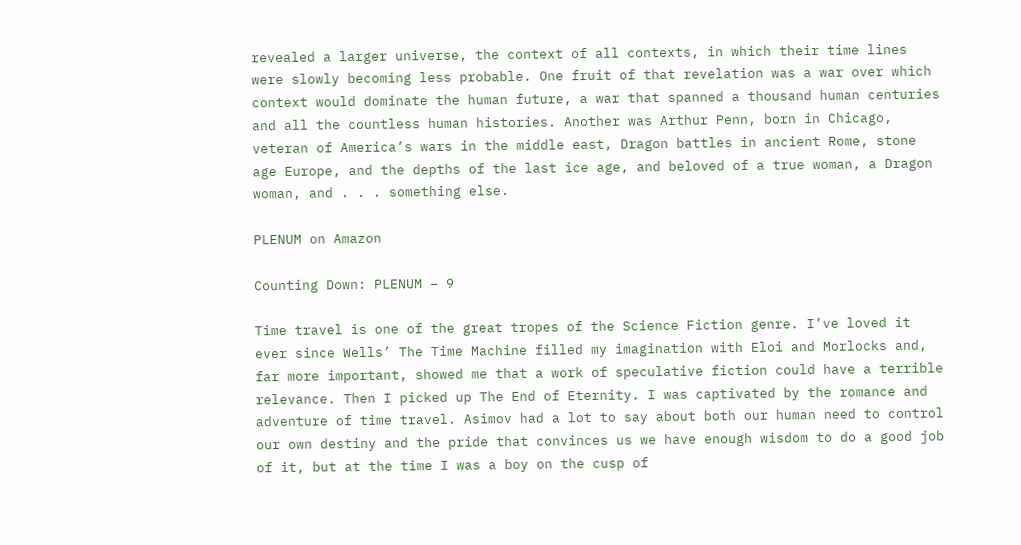revealed a larger universe, the context of all contexts, in which their time lines were slowly becoming less probable. One fruit of that revelation was a war over which context would dominate the human future, a war that spanned a thousand human centuries and all the countless human histories. Another was Arthur Penn, born in Chicago, veteran of America’s wars in the middle east, Dragon battles in ancient Rome, stone age Europe, and the depths of the last ice age, and beloved of a true woman, a Dragon woman, and . . . something else.

PLENUM on Amazon

Counting Down: PLENUM – 9

Time travel is one of the great tropes of the Science Fiction genre. I’ve loved it ever since Wells’ The Time Machine filled my imagination with Eloi and Morlocks and, far more important, showed me that a work of speculative fiction could have a terrible relevance. Then I picked up The End of Eternity. I was captivated by the romance and adventure of time travel. Asimov had a lot to say about both our human need to control our own destiny and the pride that convinces us we have enough wisdom to do a good job of it, but at the time I was a boy on the cusp of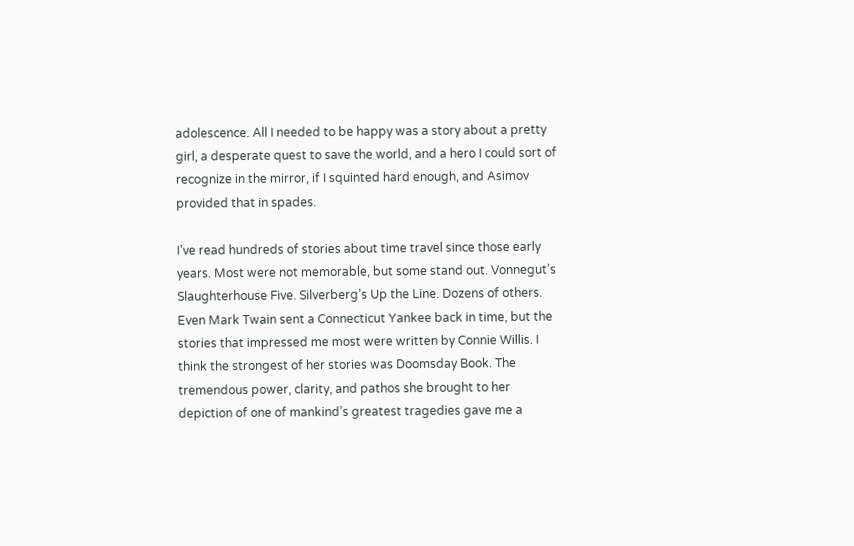adolescence. All I needed to be happy was a story about a pretty girl, a desperate quest to save the world, and a hero I could sort of recognize in the mirror, if I squinted hard enough, and Asimov provided that in spades.

I’ve read hundreds of stories about time travel since those early years. Most were not memorable, but some stand out. Vonnegut’s Slaughterhouse Five. Silverberg’s Up the Line. Dozens of others. Even Mark Twain sent a Connecticut Yankee back in time, but the stories that impressed me most were written by Connie Willis. I think the strongest of her stories was Doomsday Book. The tremendous power, clarity, and pathos she brought to her depiction of one of mankind’s greatest tragedies gave me a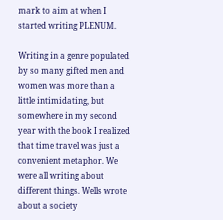mark to aim at when I started writing PLENUM.

Writing in a genre populated by so many gifted men and women was more than a little intimidating, but somewhere in my second year with the book I realized that time travel was just a convenient metaphor. We were all writing about different things. Wells wrote about a society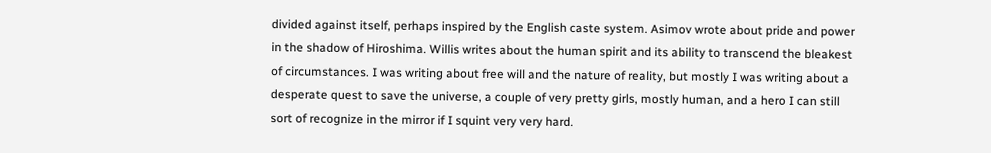divided against itself, perhaps inspired by the English caste system. Asimov wrote about pride and power in the shadow of Hiroshima. Willis writes about the human spirit and its ability to transcend the bleakest of circumstances. I was writing about free will and the nature of reality, but mostly I was writing about a desperate quest to save the universe, a couple of very pretty girls, mostly human, and a hero I can still sort of recognize in the mirror if I squint very very hard.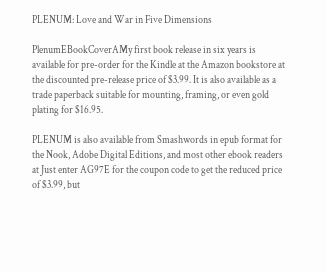PLENUM: Love and War in Five Dimensions

PlenumEBookCoverAMy first book release in six years is available for pre-order for the Kindle at the Amazon bookstore at the discounted pre-release price of $3.99. It is also available as a trade paperback suitable for mounting, framing, or even gold plating for $16.95.

PLENUM is also available from Smashwords in epub format for the Nook, Adobe Digital Editions, and most other ebook readers at Just enter AG97E for the coupon code to get the reduced price of $3.99, but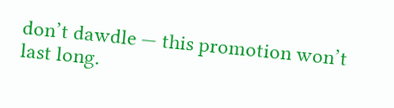don’t dawdle — this promotion won’t last long.